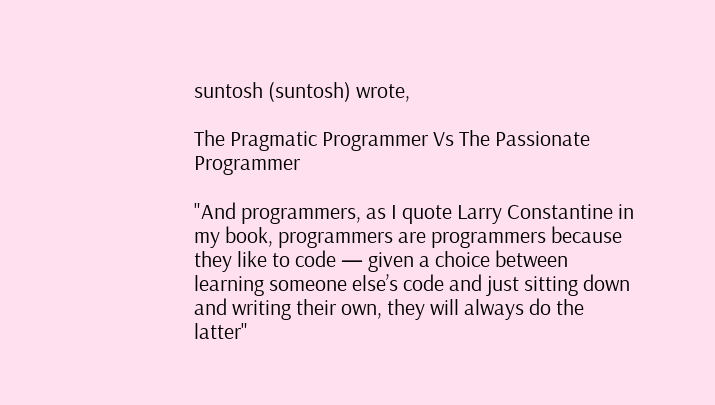suntosh (suntosh) wrote,

The Pragmatic Programmer Vs The Passionate Programmer

"And programmers, as I quote Larry Constantine in my book, programmers are programmers because they like to code — given a choice between learning someone else’s code and just sitting down and writing their own, they will always do the latter"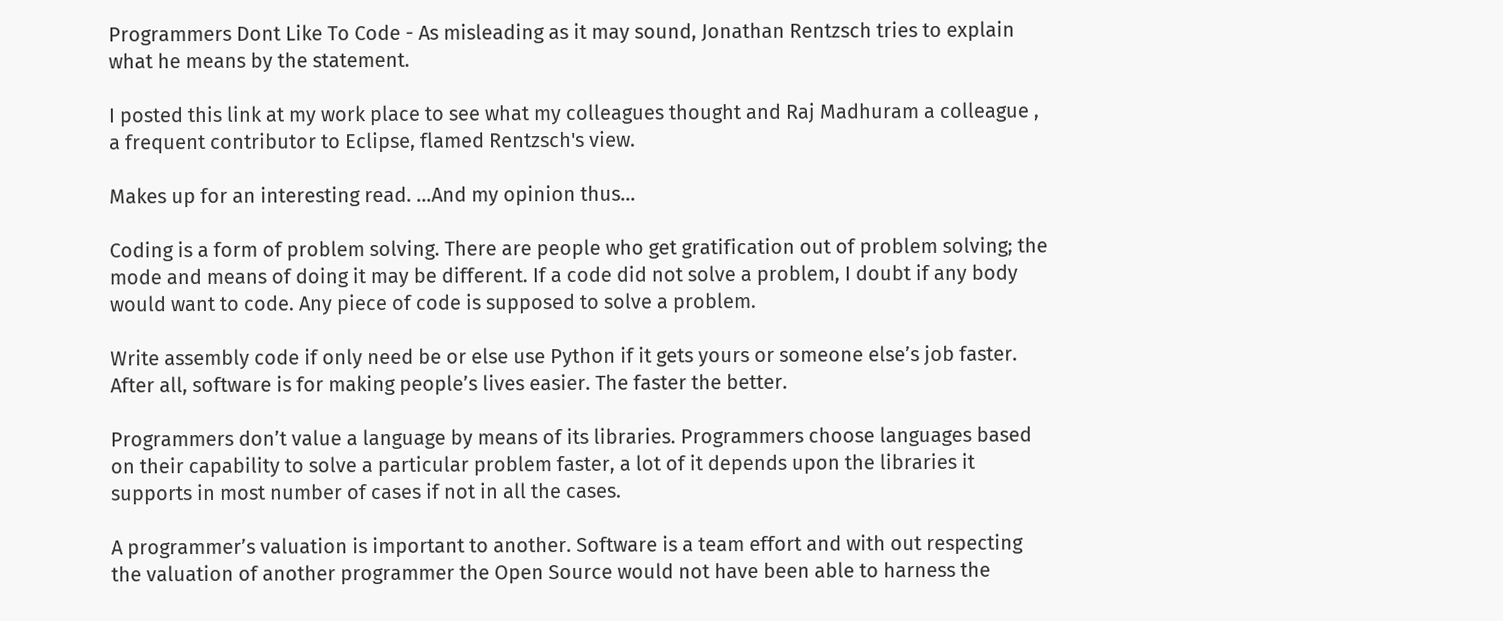Programmers Dont Like To Code - As misleading as it may sound, Jonathan Rentzsch tries to explain what he means by the statement.

I posted this link at my work place to see what my colleagues thought and Raj Madhuram a colleague , a frequent contributor to Eclipse, flamed Rentzsch's view.

Makes up for an interesting read. ...And my opinion thus...

Coding is a form of problem solving. There are people who get gratification out of problem solving; the mode and means of doing it may be different. If a code did not solve a problem, I doubt if any body would want to code. Any piece of code is supposed to solve a problem.

Write assembly code if only need be or else use Python if it gets yours or someone else’s job faster. After all, software is for making people’s lives easier. The faster the better.

Programmers don’t value a language by means of its libraries. Programmers choose languages based on their capability to solve a particular problem faster, a lot of it depends upon the libraries it supports in most number of cases if not in all the cases.

A programmer’s valuation is important to another. Software is a team effort and with out respecting the valuation of another programmer the Open Source would not have been able to harness the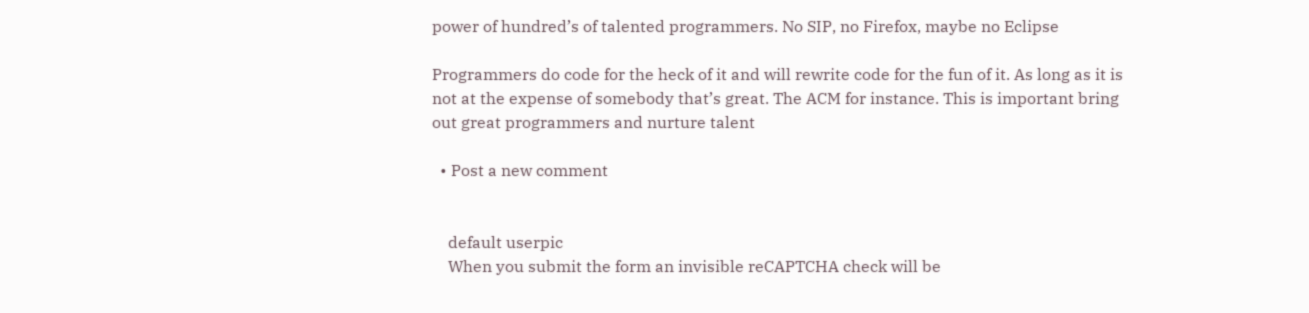power of hundred’s of talented programmers. No SIP, no Firefox, maybe no Eclipse

Programmers do code for the heck of it and will rewrite code for the fun of it. As long as it is not at the expense of somebody that’s great. The ACM for instance. This is important bring out great programmers and nurture talent

  • Post a new comment


    default userpic
    When you submit the form an invisible reCAPTCHA check will be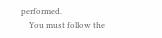performed.
    You must follow the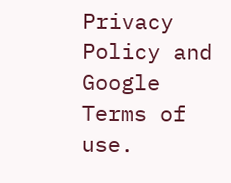Privacy Policy and Google Terms of use.